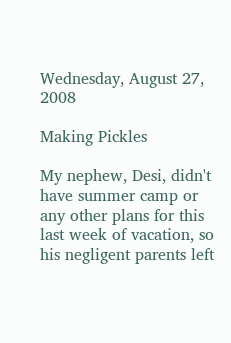Wednesday, August 27, 2008

Making Pickles

My nephew, Desi, didn't have summer camp or any other plans for this last week of vacation, so his negligent parents left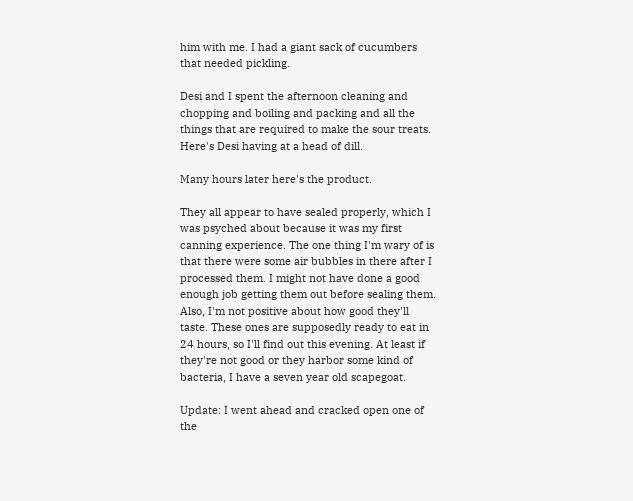him with me. I had a giant sack of cucumbers that needed pickling.

Desi and I spent the afternoon cleaning and chopping and boiling and packing and all the things that are required to make the sour treats. Here's Desi having at a head of dill.

Many hours later here's the product.

They all appear to have sealed properly, which I was psyched about because it was my first canning experience. The one thing I'm wary of is that there were some air bubbles in there after I processed them. I might not have done a good enough job getting them out before sealing them. Also, I'm not positive about how good they'll taste. These ones are supposedly ready to eat in 24 hours, so I'll find out this evening. At least if they're not good or they harbor some kind of bacteria, I have a seven year old scapegoat.

Update: I went ahead and cracked open one of the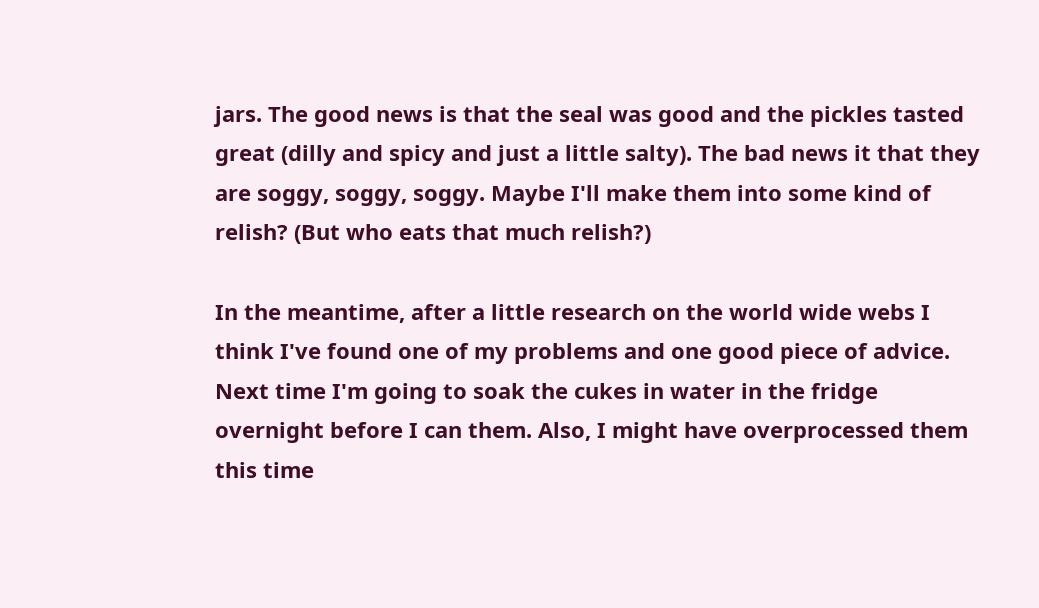jars. The good news is that the seal was good and the pickles tasted great (dilly and spicy and just a little salty). The bad news it that they are soggy, soggy, soggy. Maybe I'll make them into some kind of relish? (But who eats that much relish?)

In the meantime, after a little research on the world wide webs I think I've found one of my problems and one good piece of advice. Next time I'm going to soak the cukes in water in the fridge overnight before I can them. Also, I might have overprocessed them this time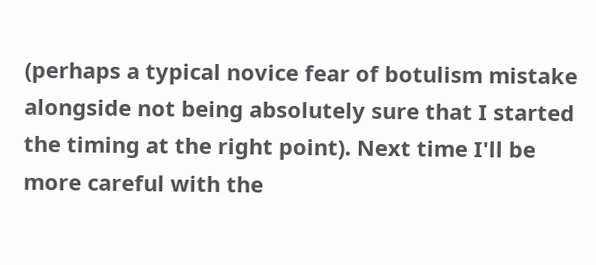(perhaps a typical novice fear of botulism mistake alongside not being absolutely sure that I started the timing at the right point). Next time I'll be more careful with the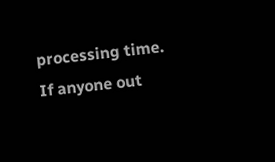processing time. If anyone out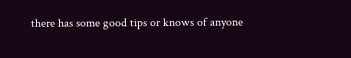there has some good tips or knows of anyone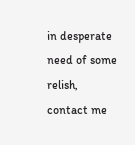in desperate need of some relish, contact me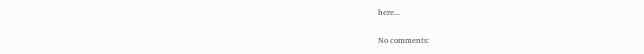here...

No comments: